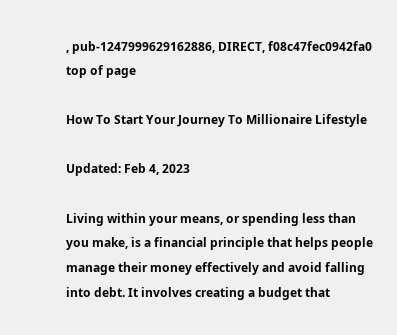, pub-1247999629162886, DIRECT, f08c47fec0942fa0
top of page

How To Start Your Journey To Millionaire Lifestyle

Updated: Feb 4, 2023

Living within your means, or spending less than you make, is a financial principle that helps people manage their money effectively and avoid falling into debt. It involves creating a budget that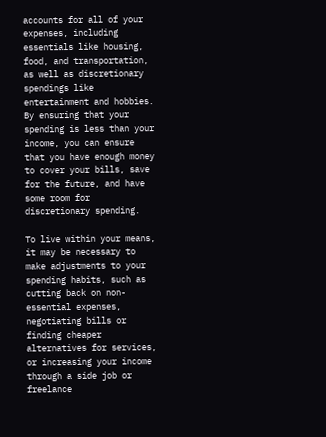accounts for all of your expenses, including essentials like housing, food, and transportation, as well as discretionary spendings like entertainment and hobbies. By ensuring that your spending is less than your income, you can ensure that you have enough money to cover your bills, save for the future, and have some room for discretionary spending.

To live within your means, it may be necessary to make adjustments to your spending habits, such as cutting back on non-essential expenses, negotiating bills or finding cheaper alternatives for services, or increasing your income through a side job or freelance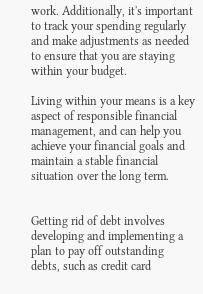work. Additionally, it's important to track your spending regularly and make adjustments as needed to ensure that you are staying within your budget.

Living within your means is a key aspect of responsible financial management, and can help you achieve your financial goals and maintain a stable financial situation over the long term.


Getting rid of debt involves developing and implementing a plan to pay off outstanding debts, such as credit card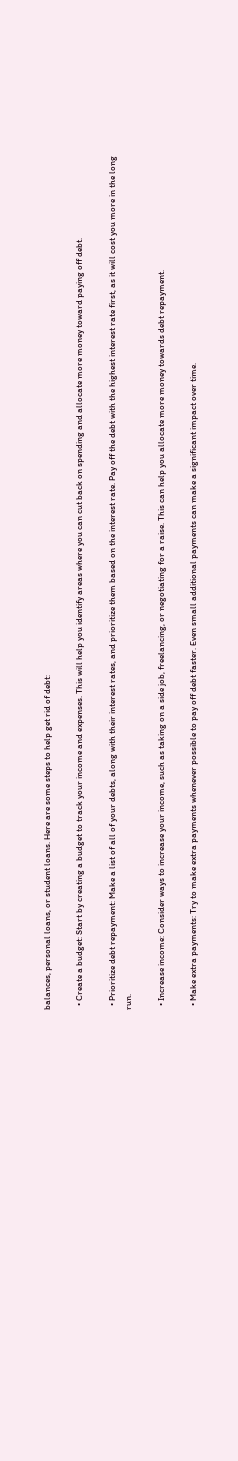balances, personal loans, or student loans. Here are some steps to help get rid of debt:

  • Create a budget: Start by creating a budget to track your income and expenses. This will help you identify areas where you can cut back on spending and allocate more money toward paying off debt.

  • Prioritize debt repayment: Make a list of all of your debts, along with their interest rates, and prioritize them based on the interest rate. Pay off the debt with the highest interest rate first, as it will cost you more in the long run.

  • Increase income: Consider ways to increase your income, such as taking on a side job, freelancing, or negotiating for a raise. This can help you allocate more money towards debt repayment.

  • Make extra payments: Try to make extra payments whenever possible to pay off debt faster. Even small additional payments can make a significant impact over time.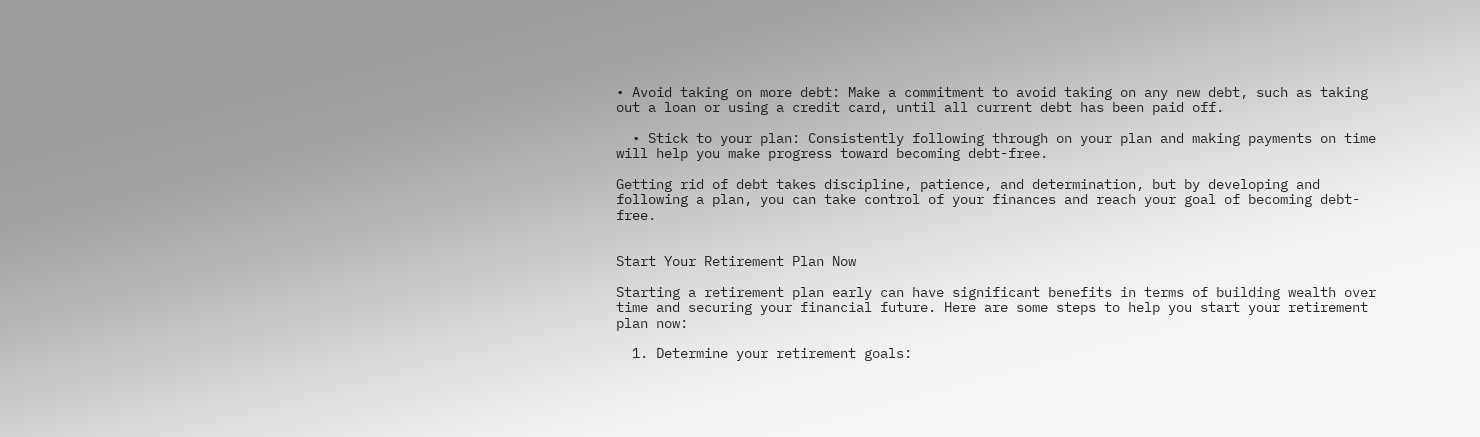• Avoid taking on more debt: Make a commitment to avoid taking on any new debt, such as taking out a loan or using a credit card, until all current debt has been paid off.

  • Stick to your plan: Consistently following through on your plan and making payments on time will help you make progress toward becoming debt-free.

Getting rid of debt takes discipline, patience, and determination, but by developing and following a plan, you can take control of your finances and reach your goal of becoming debt-free.


Start Your Retirement Plan Now

Starting a retirement plan early can have significant benefits in terms of building wealth over time and securing your financial future. Here are some steps to help you start your retirement plan now:

  1. Determine your retirement goals: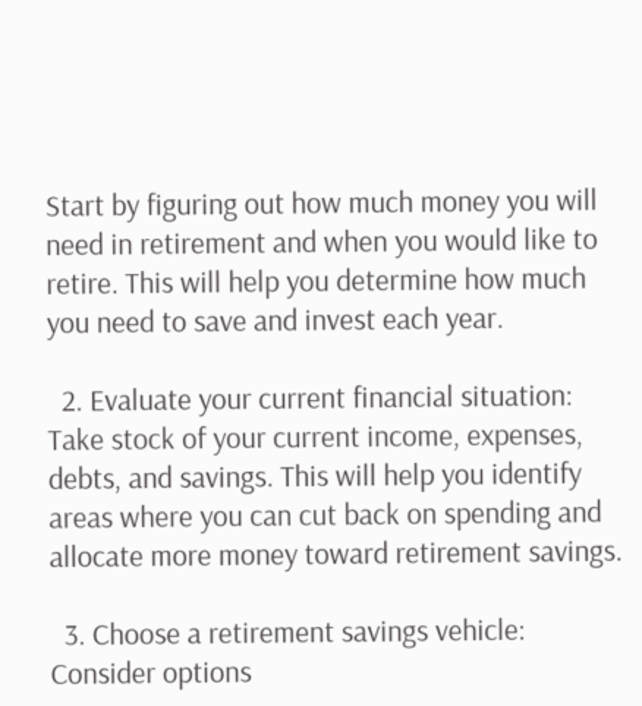Start by figuring out how much money you will need in retirement and when you would like to retire. This will help you determine how much you need to save and invest each year.

  2. Evaluate your current financial situation: Take stock of your current income, expenses, debts, and savings. This will help you identify areas where you can cut back on spending and allocate more money toward retirement savings.

  3. Choose a retirement savings vehicle: Consider options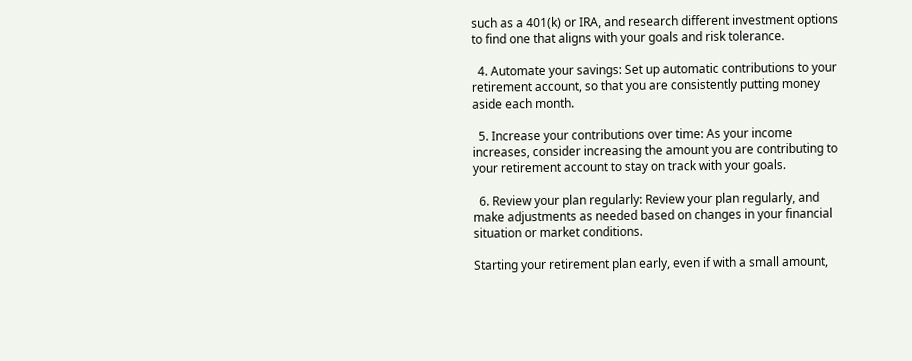such as a 401(k) or IRA, and research different investment options to find one that aligns with your goals and risk tolerance.

  4. Automate your savings: Set up automatic contributions to your retirement account, so that you are consistently putting money aside each month.

  5. Increase your contributions over time: As your income increases, consider increasing the amount you are contributing to your retirement account to stay on track with your goals.

  6. Review your plan regularly: Review your plan regularly, and make adjustments as needed based on changes in your financial situation or market conditions.

Starting your retirement plan early, even if with a small amount,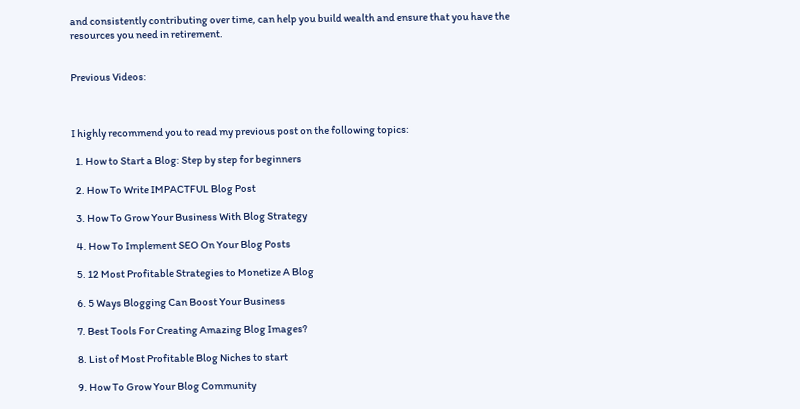and consistently contributing over time, can help you build wealth and ensure that you have the resources you need in retirement.


Previous Videos:



I highly recommend you to read my previous post on the following topics:

  1. How to Start a Blog: Step by step for beginners

  2. How To Write IMPACTFUL Blog Post

  3. How To Grow Your Business With Blog Strategy

  4. How To Implement SEO On Your Blog Posts

  5. 12 Most Profitable Strategies to Monetize A Blog

  6. 5 Ways Blogging Can Boost Your Business

  7. Best Tools For Creating Amazing Blog Images?

  8. List of Most Profitable Blog Niches to start

  9. How To Grow Your Blog Community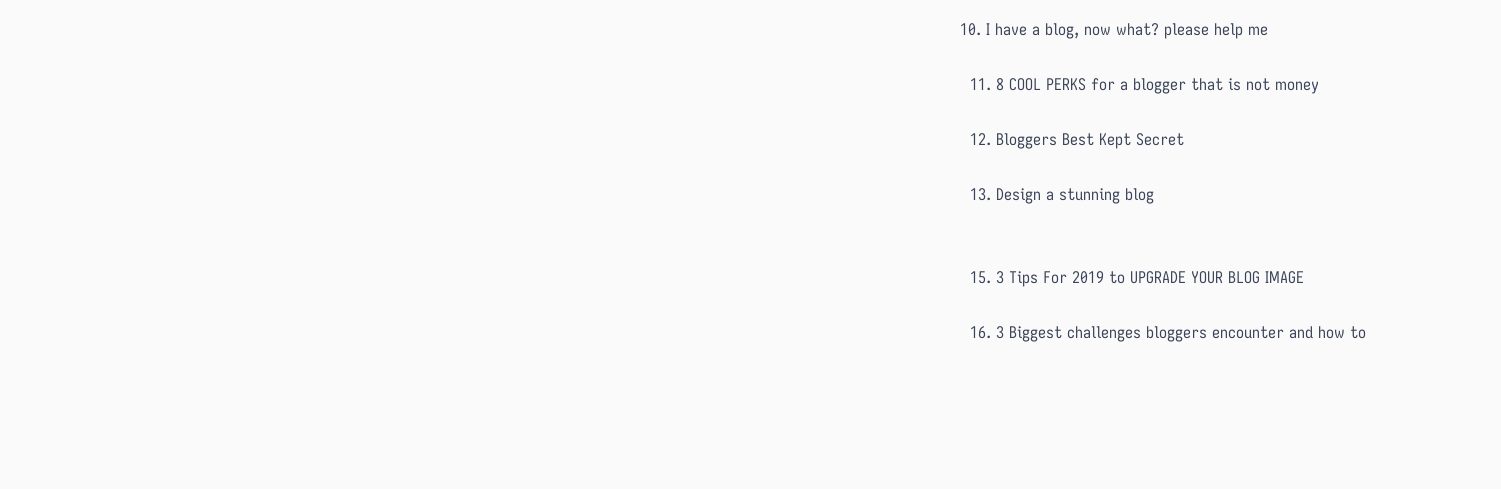10. I have a blog, now what? please help me

  11. 8 COOL PERKS for a blogger that is not money

  12. Bloggers Best Kept Secret

  13. Design a stunning blog


  15. 3 Tips For 2019 to UPGRADE YOUR BLOG IMAGE

  16. 3 Biggest challenges bloggers encounter and how to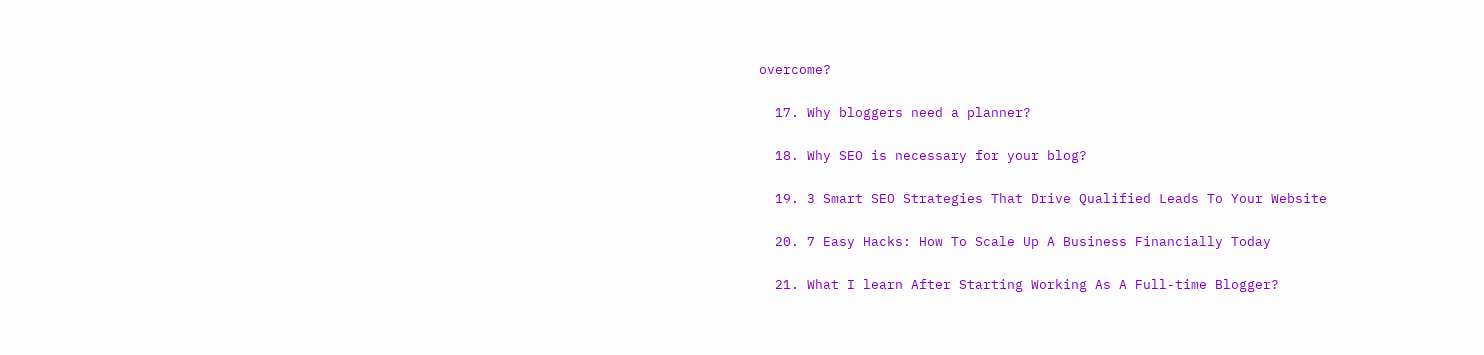overcome?

  17. Why bloggers need a planner?

  18. Why SEO is necessary for your blog?

  19. 3 Smart SEO Strategies That Drive Qualified Leads To Your Website

  20. 7 Easy Hacks: How To Scale Up A Business Financially Today

  21. What I learn After Starting Working As A Full-time Blogger?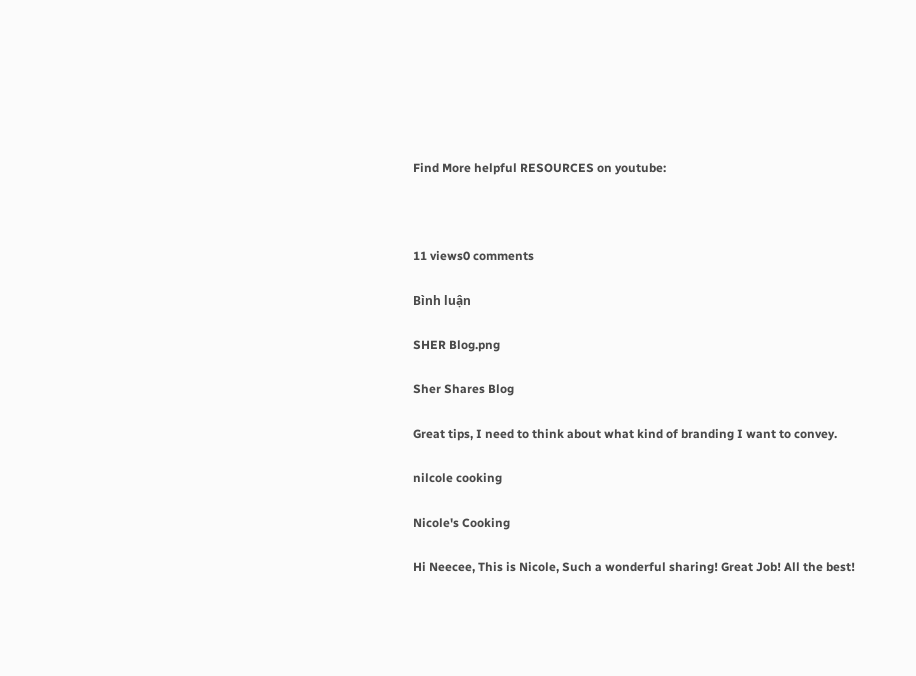Find More helpful RESOURCES on youtube:



11 views0 comments

Bình luận

SHER Blog.png

Sher Shares Blog

Great tips, I need to think about what kind of branding I want to convey.

nilcole cooking

Nicole's Cooking

Hi Neecee, This is Nicole, Such a wonderful sharing! Great Job! All the best!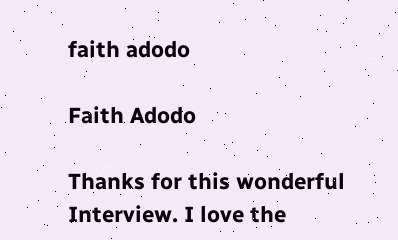faith adodo

Faith Adodo

Thanks for this wonderful Interview. I love the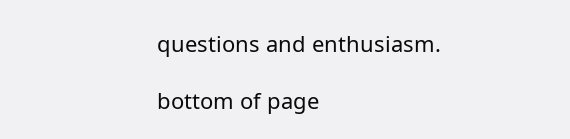questions and enthusiasm.

bottom of page